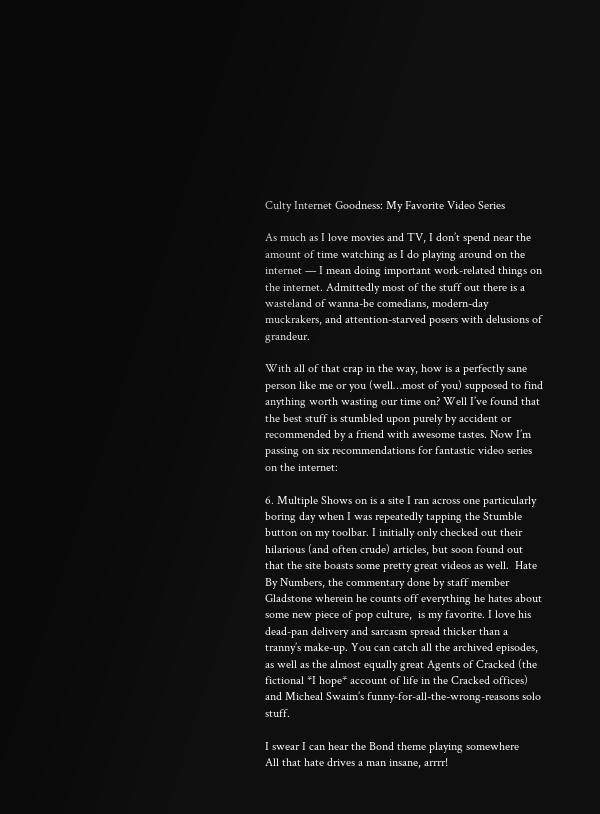Culty Internet Goodness: My Favorite Video Series

As much as I love movies and TV, I don’t spend near the amount of time watching as I do playing around on the internet — I mean doing important work-related things on the internet. Admittedly most of the stuff out there is a wasteland of wanna-be comedians, modern-day muckrakers, and attention-starved posers with delusions of grandeur.

With all of that crap in the way, how is a perfectly sane person like me or you (well…most of you) supposed to find anything worth wasting our time on? Well I’ve found that the best stuff is stumbled upon purely by accident or recommended by a friend with awesome tastes. Now I’m passing on six recommendations for fantastic video series on the internet:

6. Multiple Shows on is a site I ran across one particularly boring day when I was repeatedly tapping the Stumble button on my toolbar. I initially only checked out their hilarious (and often crude) articles, but soon found out that the site boasts some pretty great videos as well.  Hate By Numbers, the commentary done by staff member Gladstone wherein he counts off everything he hates about some new piece of pop culture,  is my favorite. I love his dead-pan delivery and sarcasm spread thicker than a tranny’s make-up. You can catch all the archived episodes, as well as the almost equally great Agents of Cracked (the fictional *I hope* account of life in the Cracked offices) and Micheal Swaim’s funny-for-all-the-wrong-reasons solo stuff.

I swear I can hear the Bond theme playing somewhere
All that hate drives a man insane, arrrr!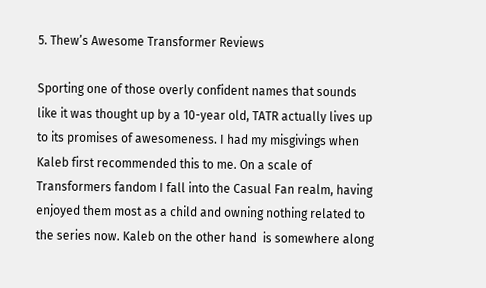5. Thew’s Awesome Transformer Reviews

Sporting one of those overly confident names that sounds like it was thought up by a 10-year old, TATR actually lives up to its promises of awesomeness. I had my misgivings when Kaleb first recommended this to me. On a scale of Transformers fandom I fall into the Casual Fan realm, having enjoyed them most as a child and owning nothing related to the series now. Kaleb on the other hand  is somewhere along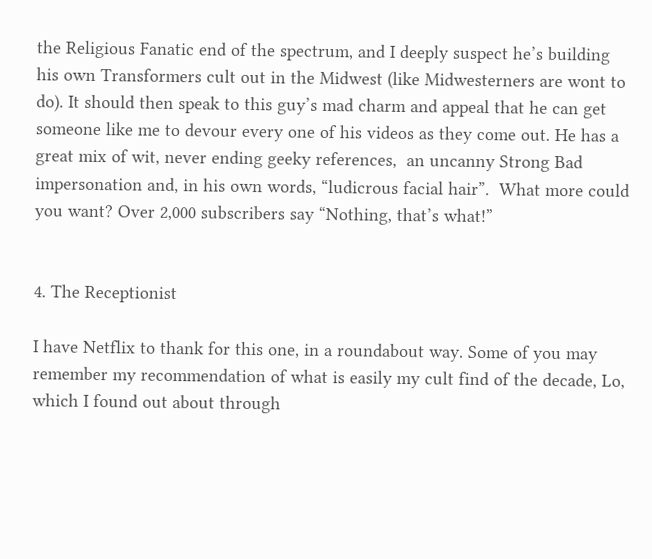the Religious Fanatic end of the spectrum, and I deeply suspect he’s building his own Transformers cult out in the Midwest (like Midwesterners are wont to do). It should then speak to this guy’s mad charm and appeal that he can get someone like me to devour every one of his videos as they come out. He has a great mix of wit, never ending geeky references,  an uncanny Strong Bad impersonation and, in his own words, “ludicrous facial hair”.  What more could you want? Over 2,000 subscribers say “Nothing, that’s what!”


4. The Receptionist

I have Netflix to thank for this one, in a roundabout way. Some of you may remember my recommendation of what is easily my cult find of the decade, Lo, which I found out about through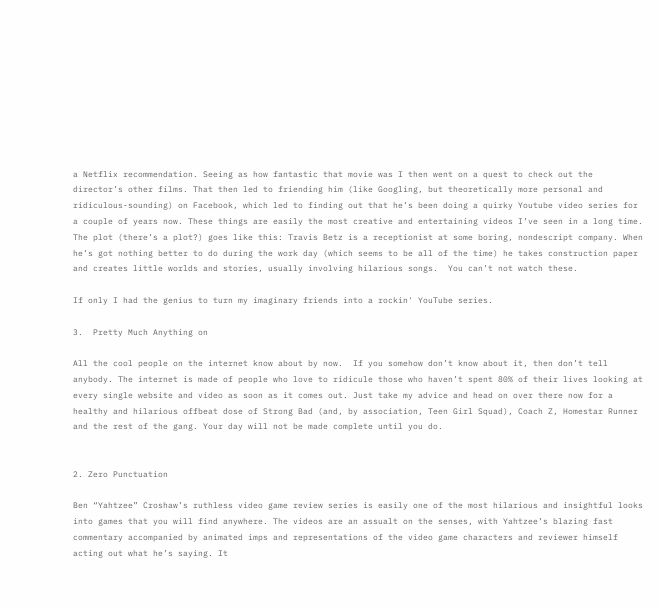a Netflix recommendation. Seeing as how fantastic that movie was I then went on a quest to check out the director’s other films. That then led to friending him (like Googling, but theoretically more personal and ridiculous-sounding) on Facebook, which led to finding out that he’s been doing a quirky Youtube video series for a couple of years now. These things are easily the most creative and entertaining videos I’ve seen in a long time.  The plot (there’s a plot?) goes like this: Travis Betz is a receptionist at some boring, nondescript company. When he’s got nothing better to do during the work day (which seems to be all of the time) he takes construction paper and creates little worlds and stories, usually involving hilarious songs.  You can’t not watch these.

If only I had the genius to turn my imaginary friends into a rockin' YouTube series.

3.  Pretty Much Anything on

All the cool people on the internet know about by now.  If you somehow don’t know about it, then don’t tell anybody. The internet is made of people who love to ridicule those who haven’t spent 80% of their lives looking at every single website and video as soon as it comes out. Just take my advice and head on over there now for a healthy and hilarious offbeat dose of Strong Bad (and, by association, Teen Girl Squad), Coach Z, Homestar Runner and the rest of the gang. Your day will not be made complete until you do.


2. Zero Punctuation

Ben “Yahtzee” Croshaw’s ruthless video game review series is easily one of the most hilarious and insightful looks into games that you will find anywhere. The videos are an assualt on the senses, with Yahtzee’s blazing fast commentary accompanied by animated imps and representations of the video game characters and reviewer himself acting out what he’s saying. It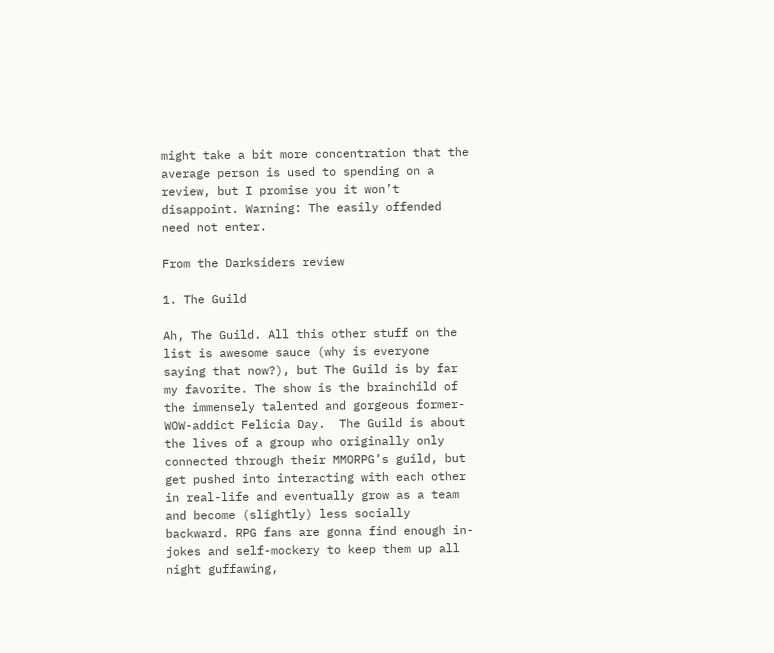might take a bit more concentration that the average person is used to spending on a review, but I promise you it won’t disappoint. Warning: The easily offended need not enter.

From the Darksiders review

1. The Guild

Ah, The Guild. All this other stuff on the list is awesome sauce (why is everyone saying that now?), but The Guild is by far my favorite. The show is the brainchild of the immensely talented and gorgeous former-WOW-addict Felicia Day.  The Guild is about the lives of a group who originally only connected through their MMORPG’s guild, but get pushed into interacting with each other in real-life and eventually grow as a team and become (slightly) less socially backward. RPG fans are gonna find enough in-jokes and self-mockery to keep them up all night guffawing,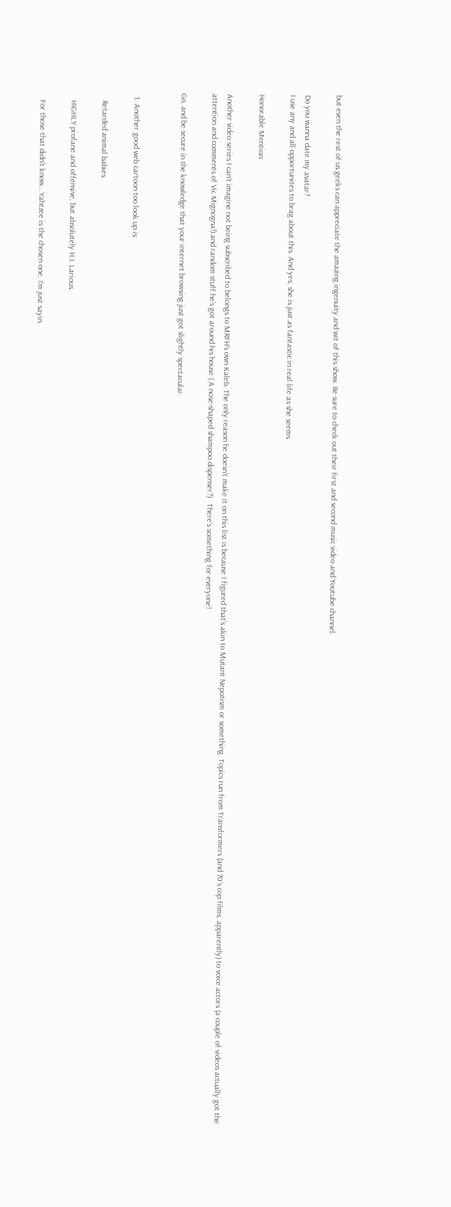but even the rest of us geeks can appreciate the amazing ingenuity and wit of this show. Be sure to check out their first and second music video and Youtube channel.

Do you wanna date my avatar?
I use any and all opportunites to brag about this. And yes, she is just as fantastic in real life as she seems.

Honorable Mention:

Another video series I can’t imagine not being subscribed to belongs to MRFH’s own Kaleb. The only reason he doesn’t make it on this list is because I figured that’s akin to Mutant Nepotism or something. Topics run from Transformers (and 70’s cop films, apparently) to voice actors (a couple of videos actually got the attention and comments of Vic Mignogna!) and random stuff he’s got around his house ( A nose-shaped shampoo dispenser?)   There’s something for everyone!

Go, and be secure in the knowledge that your internet browsing just got slightly spectacular.


  1. Another good web cartoon too look up is:

    Retarded animal babies

    HIGHLY profane and offensive, but absolutely H.I. Larious.

    For those that didn’t know… Yahtzee is the chosen one. I’m just sayin.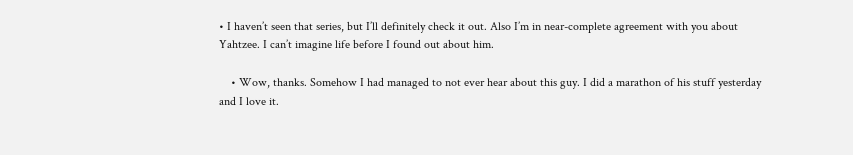• I haven’t seen that series, but I’ll definitely check it out. Also I’m in near-complete agreement with you about Yahtzee. I can’t imagine life before I found out about him.

    • Wow, thanks. Somehow I had managed to not ever hear about this guy. I did a marathon of his stuff yesterday and I love it.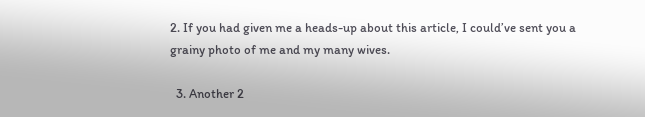2. If you had given me a heads-up about this article, I could’ve sent you a grainy photo of me and my many wives.

  3. Another 2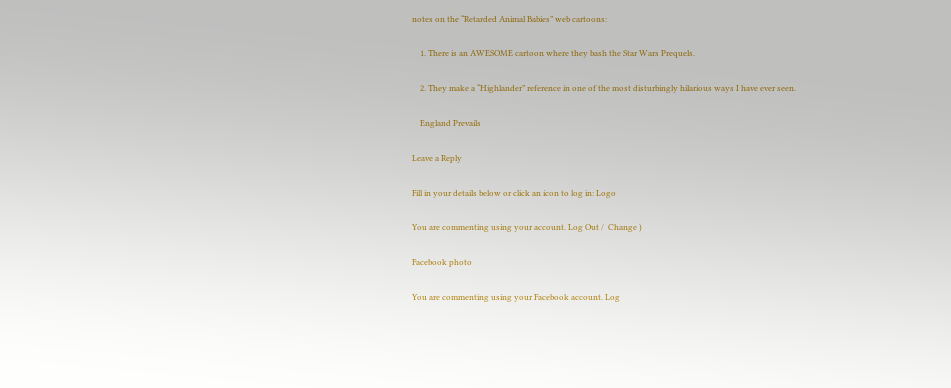notes on the “Retarded Animal Babies” web cartoons:

    1. There is an AWESOME cartoon where they bash the Star Wars Prequels.

    2. They make a “Highlander” reference in one of the most disturbingly hilarious ways I have ever seen.

    England Prevails

Leave a Reply

Fill in your details below or click an icon to log in: Logo

You are commenting using your account. Log Out /  Change )

Facebook photo

You are commenting using your Facebook account. Log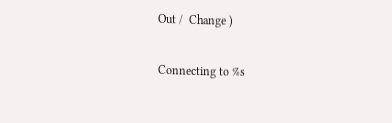Out /  Change )

Connecting to %s